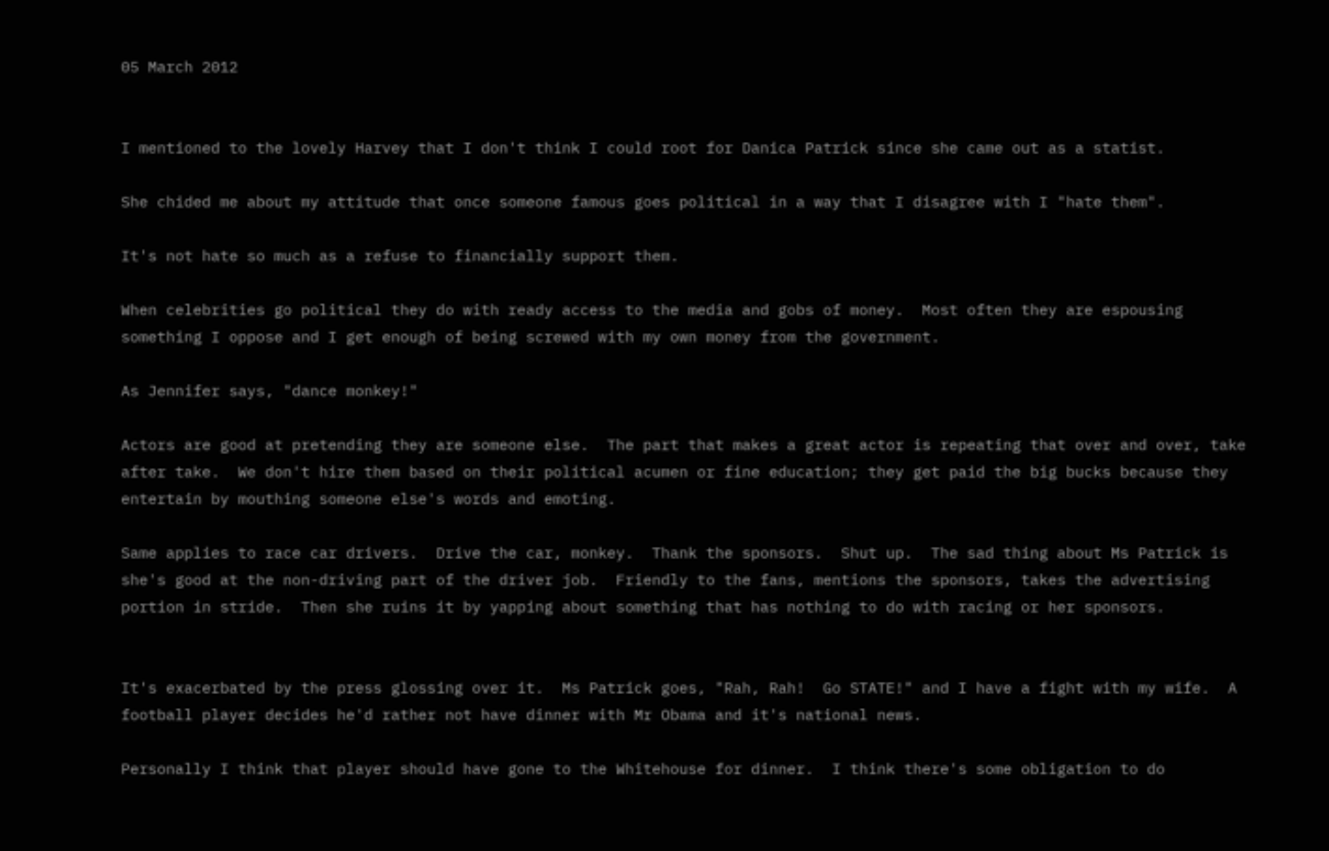05 March 2012


I mentioned to the lovely Harvey that I don't think I could root for Danica Patrick since she came out as a statist.

She chided me about my attitude that once someone famous goes political in a way that I disagree with I "hate them".

It's not hate so much as a refuse to financially support them.

When celebrities go political they do with ready access to the media and gobs of money.  Most often they are espousing something I oppose and I get enough of being screwed with my own money from the government.

As Jennifer says, "dance monkey!"

Actors are good at pretending they are someone else.  The part that makes a great actor is repeating that over and over, take after take.  We don't hire them based on their political acumen or fine education; they get paid the big bucks because they entertain by mouthing someone else's words and emoting.

Same applies to race car drivers.  Drive the car, monkey.  Thank the sponsors.  Shut up.  The sad thing about Ms Patrick is she's good at the non-driving part of the driver job.  Friendly to the fans, mentions the sponsors, takes the advertising portion in stride.  Then she ruins it by yapping about something that has nothing to do with racing or her sponsors.


It's exacerbated by the press glossing over it.  Ms Patrick goes, "Rah, Rah!  Go STATE!" and I have a fight with my wife.  A football player decides he'd rather not have dinner with Mr Obama and it's national news.

Personally I think that player should have gone to the Whitehouse for dinner.  I think there's some obligation to do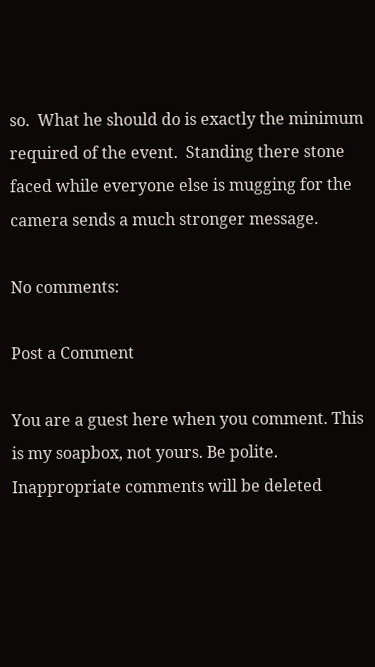so.  What he should do is exactly the minimum required of the event.  Standing there stone faced while everyone else is mugging for the camera sends a much stronger message.

No comments:

Post a Comment

You are a guest here when you comment. This is my soapbox, not yours. Be polite. Inappropriate comments will be deleted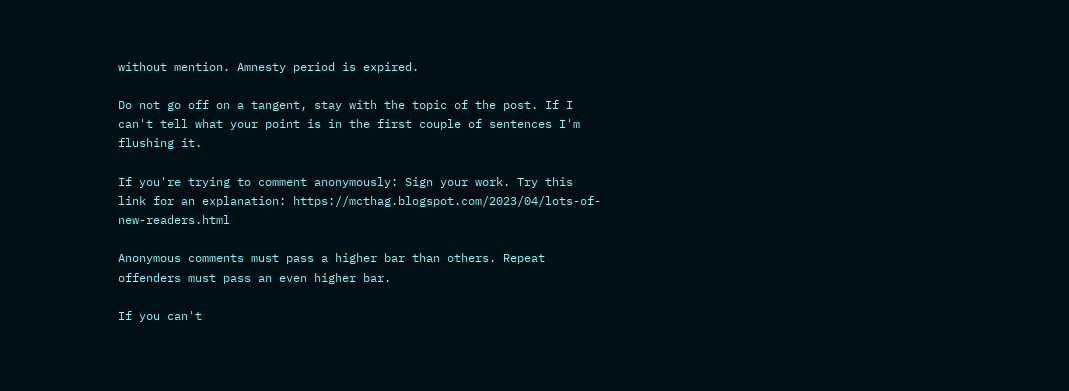without mention. Amnesty period is expired.

Do not go off on a tangent, stay with the topic of the post. If I can't tell what your point is in the first couple of sentences I'm flushing it.

If you're trying to comment anonymously: Sign your work. Try this link for an explanation: https://mcthag.blogspot.com/2023/04/lots-of-new-readers.html

Anonymous comments must pass a higher bar than others. Repeat offenders must pass an even higher bar.

If you can't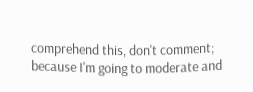comprehend this, don't comment; because I'm going to moderate and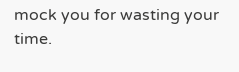mock you for wasting your time.